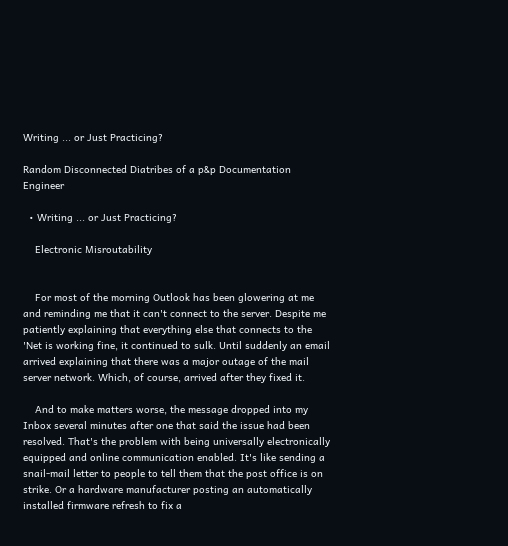Writing ... or Just Practicing?

Random Disconnected Diatribes of a p&p Documentation Engineer

  • Writing ... or Just Practicing?

    Electronic Misroutability


    For most of the morning Outlook has been glowering at me and reminding me that it can't connect to the server. Despite me patiently explaining that everything else that connects to the 'Net is working fine, it continued to sulk. Until suddenly an email arrived explaining that there was a major outage of the mail server network. Which, of course, arrived after they fixed it.

    And to make matters worse, the message dropped into my Inbox several minutes after one that said the issue had been resolved. That's the problem with being universally electronically equipped and online communication enabled. It's like sending a snail-mail letter to people to tell them that the post office is on strike. Or a hardware manufacturer posting an automatically installed firmware refresh to fix a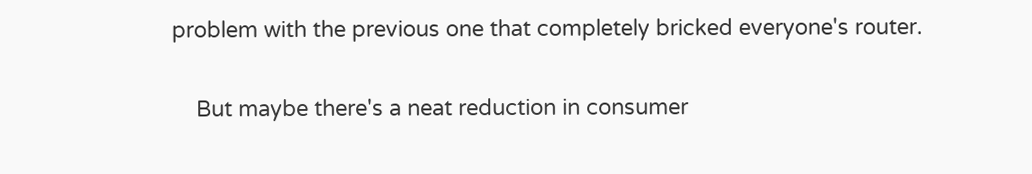problem with the previous one that completely bricked everyone's router.

    But maybe there's a neat reduction in consumer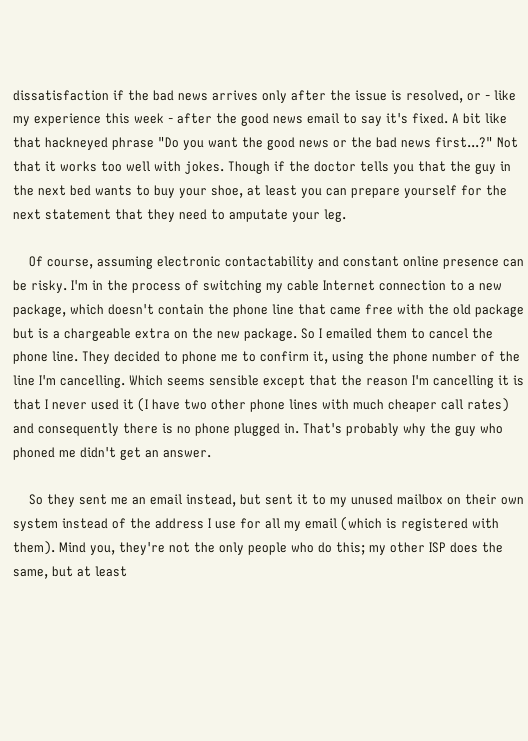dissatisfaction if the bad news arrives only after the issue is resolved, or - like my experience this week - after the good news email to say it's fixed. A bit like that hackneyed phrase "Do you want the good news or the bad news first...?" Not that it works too well with jokes. Though if the doctor tells you that the guy in the next bed wants to buy your shoe, at least you can prepare yourself for the next statement that they need to amputate your leg.

    Of course, assuming electronic contactability and constant online presence can be risky. I'm in the process of switching my cable Internet connection to a new package, which doesn't contain the phone line that came free with the old package but is a chargeable extra on the new package. So I emailed them to cancel the phone line. They decided to phone me to confirm it, using the phone number of the line I'm cancelling. Which seems sensible except that the reason I'm cancelling it is that I never used it (I have two other phone lines with much cheaper call rates) and consequently there is no phone plugged in. That's probably why the guy who phoned me didn't get an answer.

    So they sent me an email instead, but sent it to my unused mailbox on their own system instead of the address I use for all my email (which is registered with them). Mind you, they're not the only people who do this; my other ISP does the same, but at least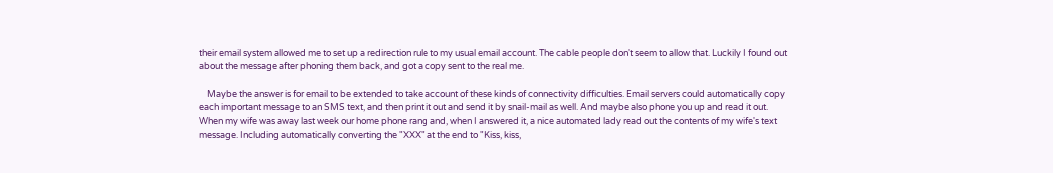their email system allowed me to set up a redirection rule to my usual email account. The cable people don't seem to allow that. Luckily I found out about the message after phoning them back, and got a copy sent to the real me.

    Maybe the answer is for email to be extended to take account of these kinds of connectivity difficulties. Email servers could automatically copy each important message to an SMS text, and then print it out and send it by snail-mail as well. And maybe also phone you up and read it out. When my wife was away last week our home phone rang and, when I answered it, a nice automated lady read out the contents of my wife's text message. Including automatically converting the "XXX" at the end to "Kiss, kiss,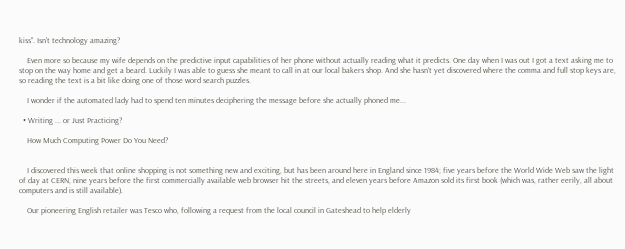kiss". Isn't technology amazing?

    Even more so because my wife depends on the predictive input capabilities of her phone without actually reading what it predicts. One day when I was out I got a text asking me to stop on the way home and get a beard. Luckily I was able to guess she meant to call in at our local bakers shop. And she hasn't yet discovered where the comma and full stop keys are, so reading the text is a bit like doing one of those word search puzzles.

    I wonder if the automated lady had to spend ten minutes deciphering the message before she actually phoned me...

  • Writing ... or Just Practicing?

    How Much Computing Power Do You Need?


    I discovered this week that online shopping is not something new and exciting, but has been around here in England since 1984; five years before the World Wide Web saw the light of day at CERN, nine years before the first commercially available web browser hit the streets, and eleven years before Amazon sold its first book (which was, rather eerily, all about computers and is still available).

    Our pioneering English retailer was Tesco who, following a request from the local council in Gateshead to help elderly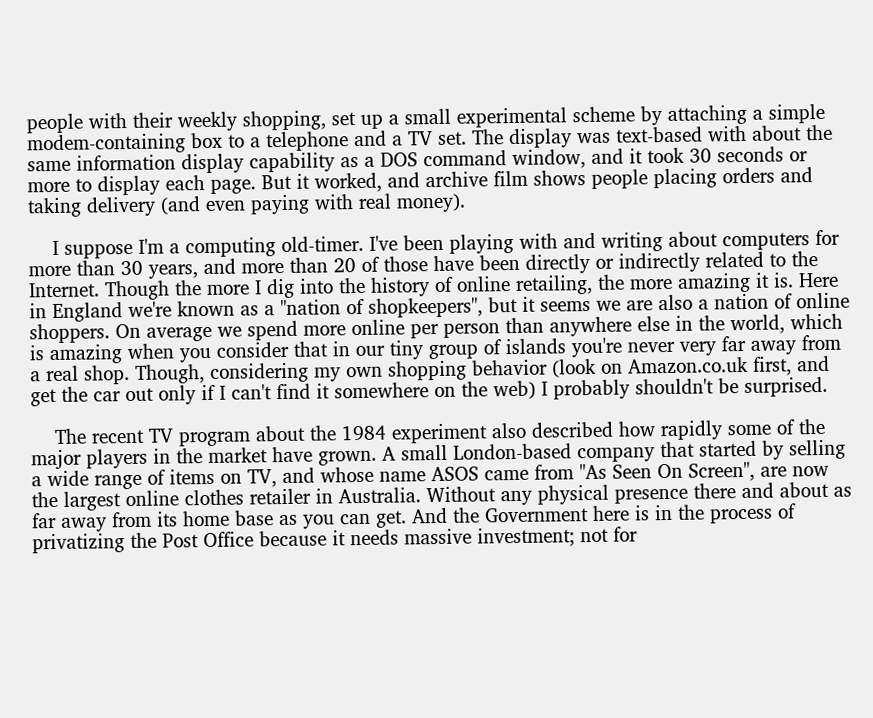people with their weekly shopping, set up a small experimental scheme by attaching a simple modem-containing box to a telephone and a TV set. The display was text-based with about the same information display capability as a DOS command window, and it took 30 seconds or more to display each page. But it worked, and archive film shows people placing orders and taking delivery (and even paying with real money).

    I suppose I'm a computing old-timer. I've been playing with and writing about computers for more than 30 years, and more than 20 of those have been directly or indirectly related to the Internet. Though the more I dig into the history of online retailing, the more amazing it is. Here in England we're known as a "nation of shopkeepers", but it seems we are also a nation of online shoppers. On average we spend more online per person than anywhere else in the world, which is amazing when you consider that in our tiny group of islands you're never very far away from a real shop. Though, considering my own shopping behavior (look on Amazon.co.uk first, and get the car out only if I can't find it somewhere on the web) I probably shouldn't be surprised.

    The recent TV program about the 1984 experiment also described how rapidly some of the major players in the market have grown. A small London-based company that started by selling a wide range of items on TV, and whose name ASOS came from "As Seen On Screen", are now the largest online clothes retailer in Australia. Without any physical presence there and about as far away from its home base as you can get. And the Government here is in the process of privatizing the Post Office because it needs massive investment; not for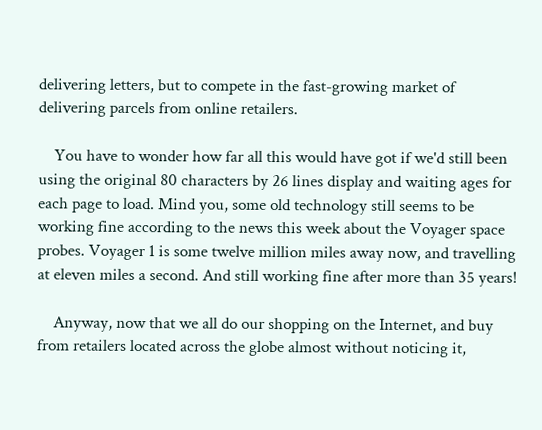delivering letters, but to compete in the fast-growing market of delivering parcels from online retailers.

    You have to wonder how far all this would have got if we'd still been using the original 80 characters by 26 lines display and waiting ages for each page to load. Mind you, some old technology still seems to be working fine according to the news this week about the Voyager space probes. Voyager 1 is some twelve million miles away now, and travelling at eleven miles a second. And still working fine after more than 35 years!

    Anyway, now that we all do our shopping on the Internet, and buy from retailers located across the globe almost without noticing it,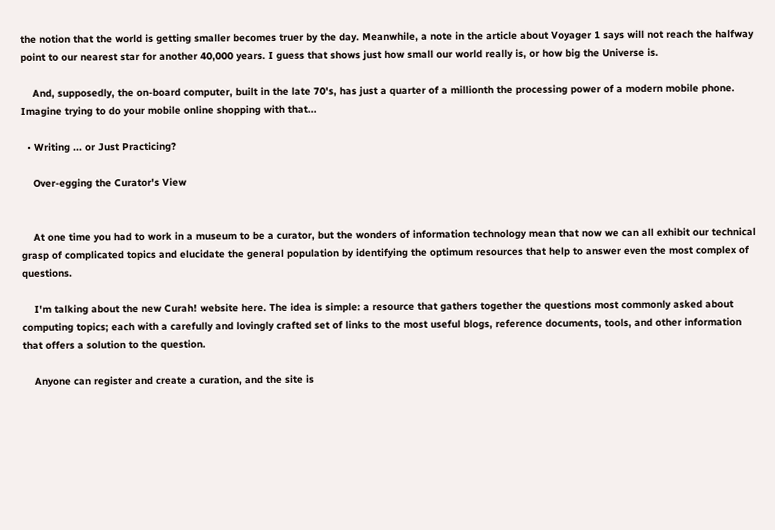the notion that the world is getting smaller becomes truer by the day. Meanwhile, a note in the article about Voyager 1 says will not reach the halfway point to our nearest star for another 40,000 years. I guess that shows just how small our world really is, or how big the Universe is.

    And, supposedly, the on-board computer, built in the late 70's, has just a quarter of a millionth the processing power of a modern mobile phone. Imagine trying to do your mobile online shopping with that...

  • Writing ... or Just Practicing?

    Over-egging the Curator's View


    At one time you had to work in a museum to be a curator, but the wonders of information technology mean that now we can all exhibit our technical grasp of complicated topics and elucidate the general population by identifying the optimum resources that help to answer even the most complex of questions.

    I'm talking about the new Curah! website here. The idea is simple: a resource that gathers together the questions most commonly asked about computing topics; each with a carefully and lovingly crafted set of links to the most useful blogs, reference documents, tools, and other information that offers a solution to the question.

    Anyone can register and create a curation, and the site is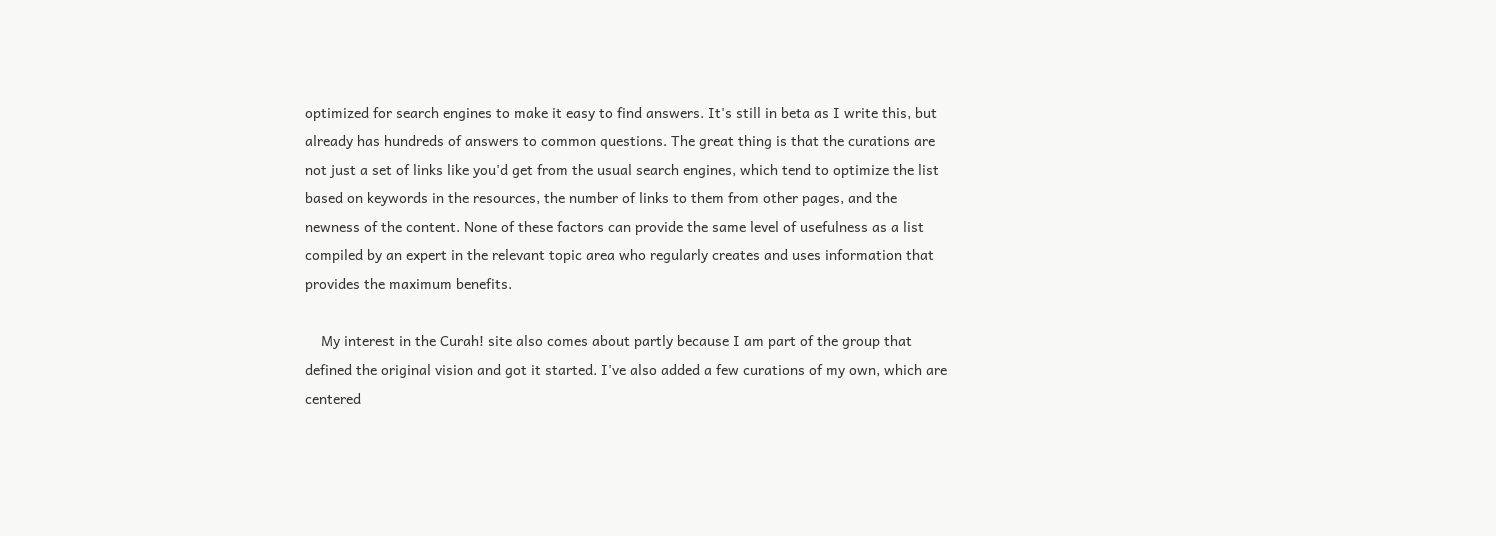optimized for search engines to make it easy to find answers. It's still in beta as I write this, but already has hundreds of answers to common questions. The great thing is that the curations are not just a set of links like you'd get from the usual search engines, which tend to optimize the list based on keywords in the resources, the number of links to them from other pages, and the newness of the content. None of these factors can provide the same level of usefulness as a list compiled by an expert in the relevant topic area who regularly creates and uses information that provides the maximum benefits.

    My interest in the Curah! site also comes about partly because I am part of the group that defined the original vision and got it started. I've also added a few curations of my own, which are centered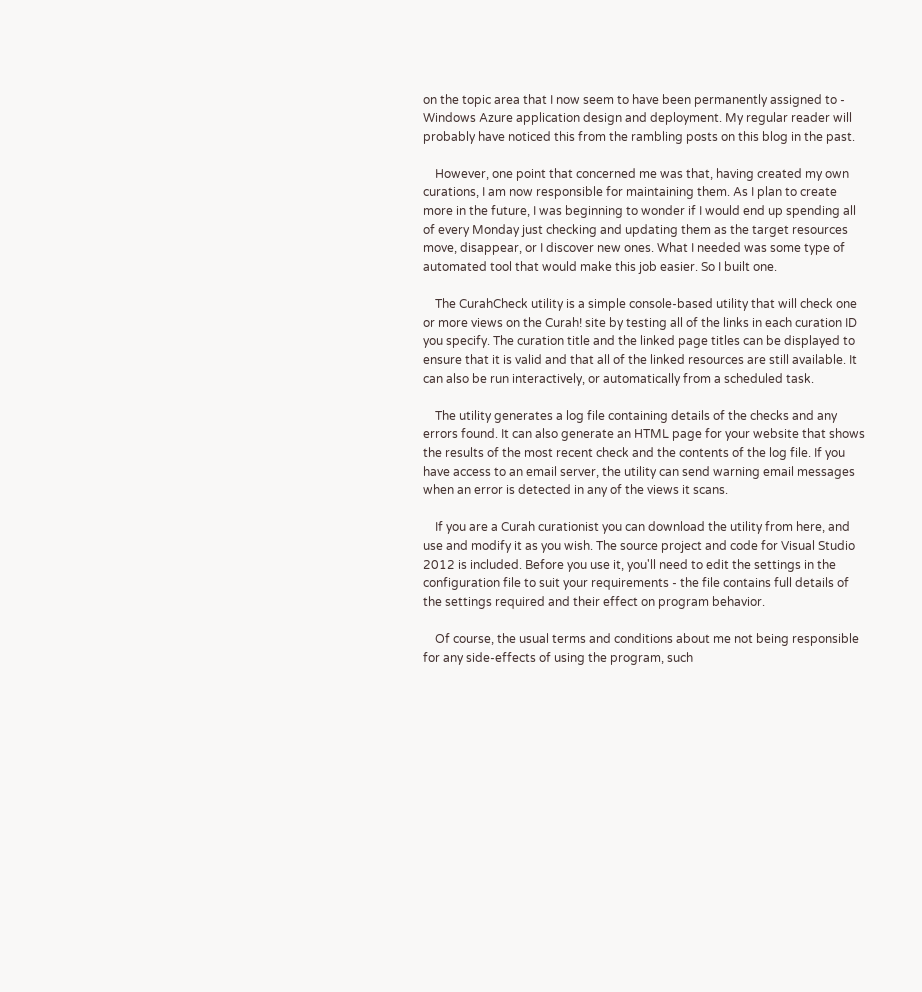on the topic area that I now seem to have been permanently assigned to - Windows Azure application design and deployment. My regular reader will probably have noticed this from the rambling posts on this blog in the past.

    However, one point that concerned me was that, having created my own curations, I am now responsible for maintaining them. As I plan to create more in the future, I was beginning to wonder if I would end up spending all of every Monday just checking and updating them as the target resources move, disappear, or I discover new ones. What I needed was some type of automated tool that would make this job easier. So I built one.

    The CurahCheck utility is a simple console-based utility that will check one or more views on the Curah! site by testing all of the links in each curation ID you specify. The curation title and the linked page titles can be displayed to ensure that it is valid and that all of the linked resources are still available. It can also be run interactively, or automatically from a scheduled task.

    The utility generates a log file containing details of the checks and any errors found. It can also generate an HTML page for your website that shows the results of the most recent check and the contents of the log file. If you have access to an email server, the utility can send warning email messages when an error is detected in any of the views it scans.

    If you are a Curah curationist you can download the utility from here, and use and modify it as you wish. The source project and code for Visual Studio 2012 is included. Before you use it, you'll need to edit the settings in the configuration file to suit your requirements - the file contains full details of the settings required and their effect on program behavior.

    Of course, the usual terms and conditions about me not being responsible for any side-effects of using the program, such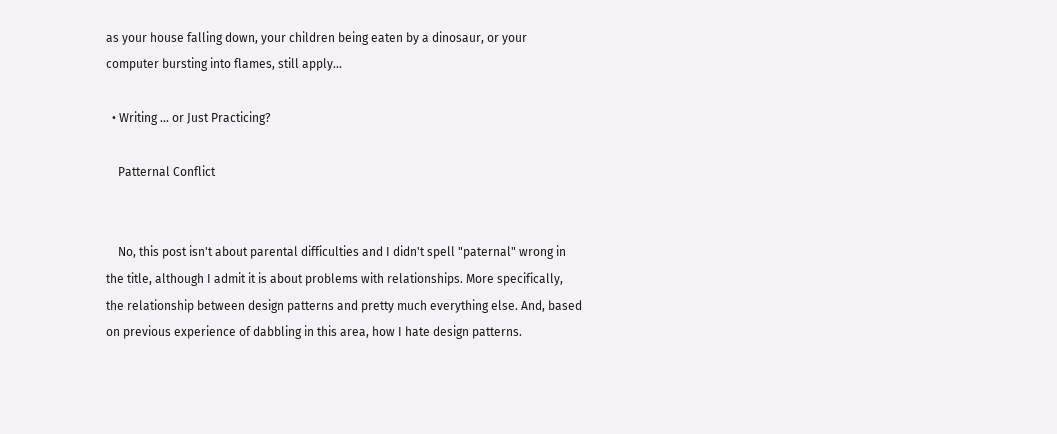as your house falling down, your children being eaten by a dinosaur, or your computer bursting into flames, still apply...

  • Writing ... or Just Practicing?

    Patternal Conflict


    No, this post isn't about parental difficulties and I didn't spell "paternal" wrong in the title, although I admit it is about problems with relationships. More specifically, the relationship between design patterns and pretty much everything else. And, based on previous experience of dabbling in this area, how I hate design patterns.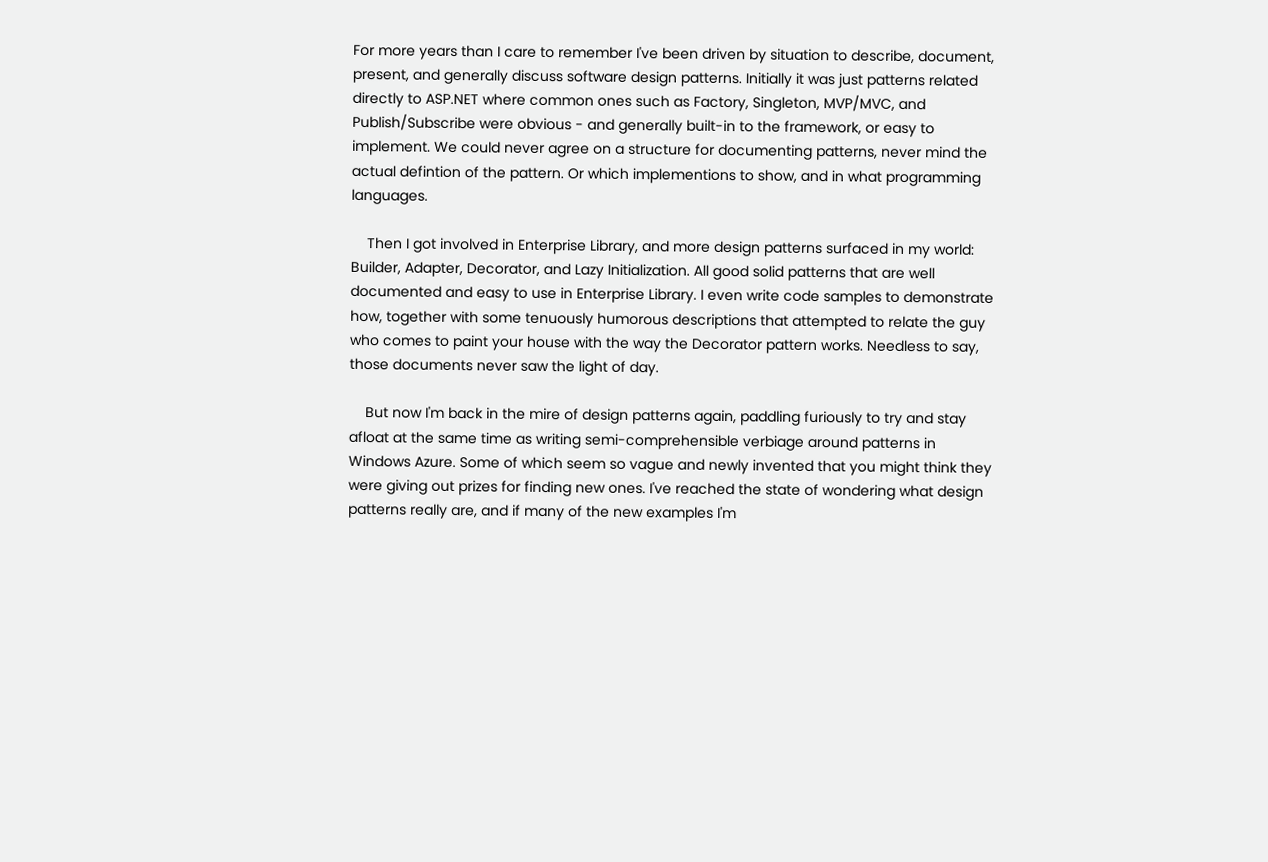For more years than I care to remember I've been driven by situation to describe, document, present, and generally discuss software design patterns. Initially it was just patterns related directly to ASP.NET where common ones such as Factory, Singleton, MVP/MVC, and Publish/Subscribe were obvious - and generally built-in to the framework, or easy to implement. We could never agree on a structure for documenting patterns, never mind the actual defintion of the pattern. Or which implementions to show, and in what programming languages.

    Then I got involved in Enterprise Library, and more design patterns surfaced in my world: Builder, Adapter, Decorator, and Lazy Initialization. All good solid patterns that are well documented and easy to use in Enterprise Library. I even write code samples to demonstrate how, together with some tenuously humorous descriptions that attempted to relate the guy who comes to paint your house with the way the Decorator pattern works. Needless to say, those documents never saw the light of day.

    But now I'm back in the mire of design patterns again, paddling furiously to try and stay afloat at the same time as writing semi-comprehensible verbiage around patterns in Windows Azure. Some of which seem so vague and newly invented that you might think they were giving out prizes for finding new ones. I've reached the state of wondering what design patterns really are, and if many of the new examples I'm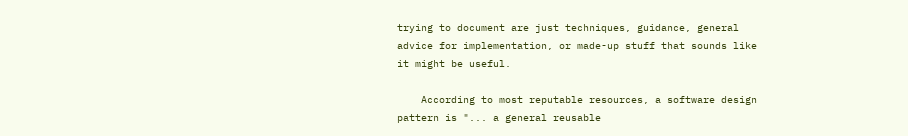trying to document are just techniques, guidance, general advice for implementation, or made-up stuff that sounds like it might be useful.

    According to most reputable resources, a software design pattern is "... a general reusable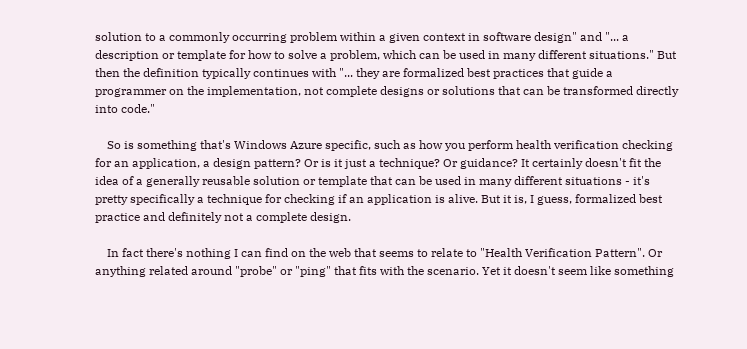solution to a commonly occurring problem within a given context in software design" and "... a description or template for how to solve a problem, which can be used in many different situations." But then the definition typically continues with "... they are formalized best practices that guide a programmer on the implementation, not complete designs or solutions that can be transformed directly into code."

    So is something that's Windows Azure specific, such as how you perform health verification checking for an application, a design pattern? Or is it just a technique? Or guidance? It certainly doesn't fit the idea of a generally reusable solution or template that can be used in many different situations - it's pretty specifically a technique for checking if an application is alive. But it is, I guess, formalized best practice and definitely not a complete design.

    In fact there's nothing I can find on the web that seems to relate to "Health Verification Pattern". Or anything related around "probe" or "ping" that fits with the scenario. Yet it doesn't seem like something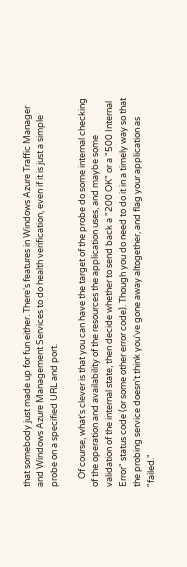that somebody just made up for fun either. There's features in Windows Azure Traffic Manager and Windows Azure Management Services to do health verification, even if it is just a simple probe on a specified URL and port.

    Of course, what's clever is that you can have the target of the probe do some internal checking of the operation and availability of the resources the application uses, and maybe some validation of the internal state, then decide whether to send back a "200 OK" or a "500 Internal Error" status code (or some other error code). Though you do need to do it in a timely way so that the probing service doesn't think you've gone away altogether, and flag your application as "failed."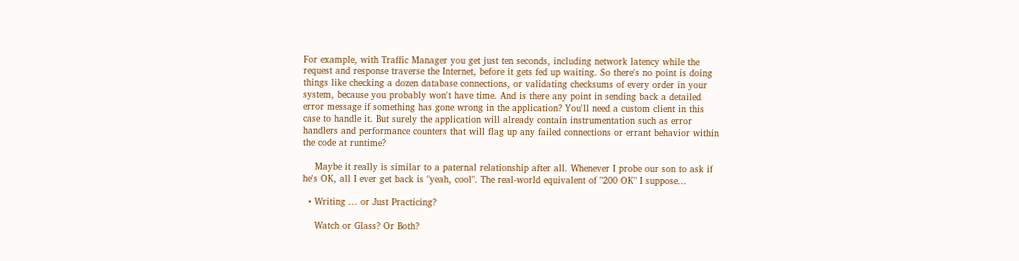For example, with Traffic Manager you get just ten seconds, including network latency while the request and response traverse the Internet, before it gets fed up waiting. So there's no point is doing things like checking a dozen database connections, or validating checksums of every order in your system, because you probably won't have time. And is there any point in sending back a detailed error message if something has gone wrong in the application? You'll need a custom client in this case to handle it. But surely the application will already contain instrumentation such as error handlers and performance counters that will flag up any failed connections or errant behavior within the code at runtime?

    Maybe it really is similar to a paternal relationship after all. Whenever I probe our son to ask if he's OK, all I ever get back is "yeah, cool". The real-world equivalent of "200 OK" I suppose...

  • Writing ... or Just Practicing?

    Watch or Glass? Or Both?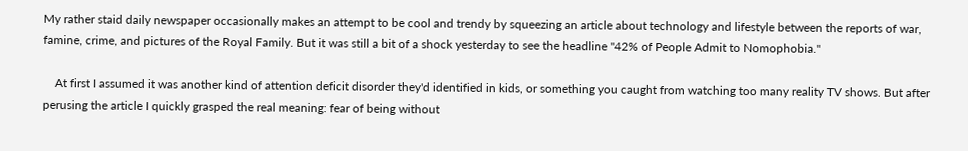My rather staid daily newspaper occasionally makes an attempt to be cool and trendy by squeezing an article about technology and lifestyle between the reports of war, famine, crime, and pictures of the Royal Family. But it was still a bit of a shock yesterday to see the headline "42% of People Admit to Nomophobia."

    At first I assumed it was another kind of attention deficit disorder they'd identified in kids, or something you caught from watching too many reality TV shows. But after perusing the article I quickly grasped the real meaning: fear of being without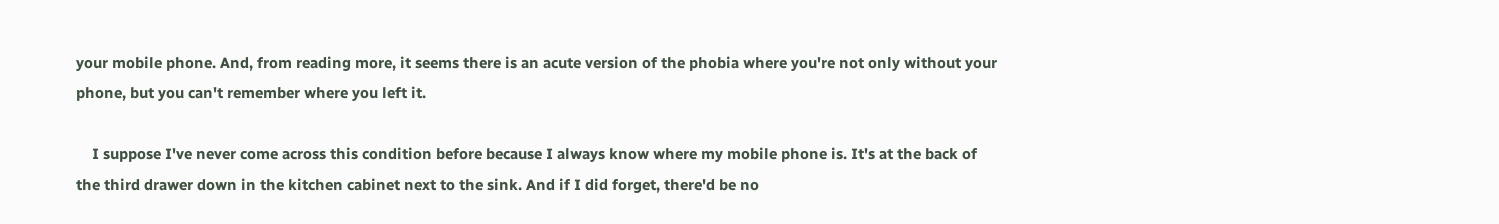your mobile phone. And, from reading more, it seems there is an acute version of the phobia where you're not only without your phone, but you can't remember where you left it.

    I suppose I've never come across this condition before because I always know where my mobile phone is. It's at the back of the third drawer down in the kitchen cabinet next to the sink. And if I did forget, there'd be no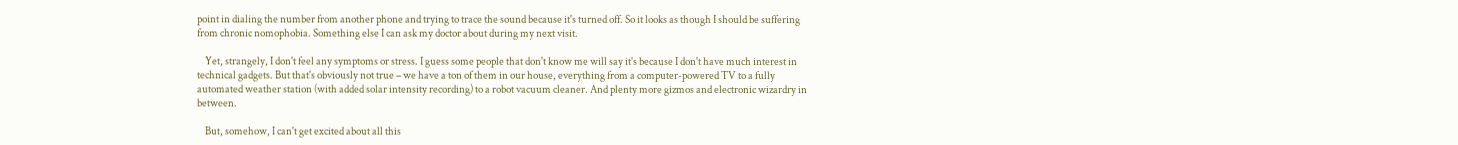point in dialing the number from another phone and trying to trace the sound because it's turned off. So it looks as though I should be suffering from chronic nomophobia. Something else I can ask my doctor about during my next visit.

    Yet, strangely, I don't feel any symptoms or stress. I guess some people that don't know me will say it's because I don't have much interest in technical gadgets. But that's obviously not true – we have a ton of them in our house, everything from a computer-powered TV to a fully automated weather station (with added solar intensity recording) to a robot vacuum cleaner. And plenty more gizmos and electronic wizardry in between.

    But, somehow, I can't get excited about all this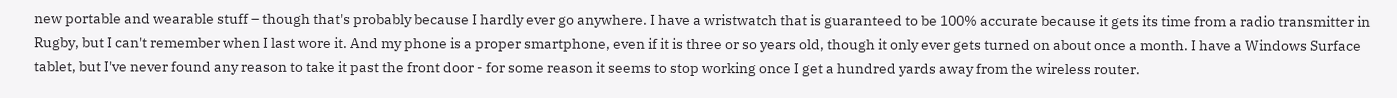new portable and wearable stuff – though that's probably because I hardly ever go anywhere. I have a wristwatch that is guaranteed to be 100% accurate because it gets its time from a radio transmitter in Rugby, but I can't remember when I last wore it. And my phone is a proper smartphone, even if it is three or so years old, though it only ever gets turned on about once a month. I have a Windows Surface tablet, but I've never found any reason to take it past the front door - for some reason it seems to stop working once I get a hundred yards away from the wireless router.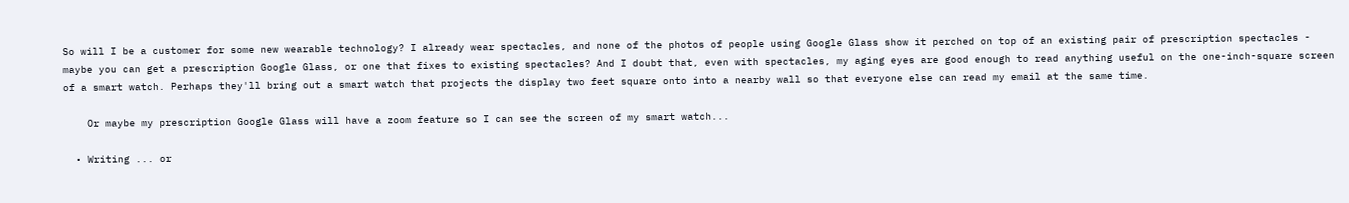So will I be a customer for some new wearable technology? I already wear spectacles, and none of the photos of people using Google Glass show it perched on top of an existing pair of prescription spectacles - maybe you can get a prescription Google Glass, or one that fixes to existing spectacles? And I doubt that, even with spectacles, my aging eyes are good enough to read anything useful on the one-inch-square screen of a smart watch. Perhaps they'll bring out a smart watch that projects the display two feet square onto into a nearby wall so that everyone else can read my email at the same time.

    Or maybe my prescription Google Glass will have a zoom feature so I can see the screen of my smart watch...

  • Writing ... or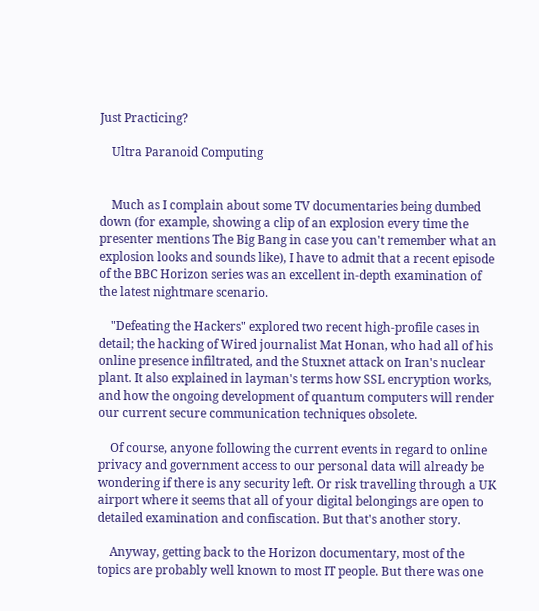Just Practicing?

    Ultra Paranoid Computing


    Much as I complain about some TV documentaries being dumbed down (for example, showing a clip of an explosion every time the presenter mentions The Big Bang in case you can't remember what an explosion looks and sounds like), I have to admit that a recent episode of the BBC Horizon series was an excellent in-depth examination of the latest nightmare scenario.

    "Defeating the Hackers" explored two recent high-profile cases in detail; the hacking of Wired journalist Mat Honan, who had all of his online presence infiltrated, and the Stuxnet attack on Iran's nuclear plant. It also explained in layman's terms how SSL encryption works, and how the ongoing development of quantum computers will render our current secure communication techniques obsolete.

    Of course, anyone following the current events in regard to online privacy and government access to our personal data will already be wondering if there is any security left. Or risk travelling through a UK airport where it seems that all of your digital belongings are open to detailed examination and confiscation. But that's another story.

    Anyway, getting back to the Horizon documentary, most of the topics are probably well known to most IT people. But there was one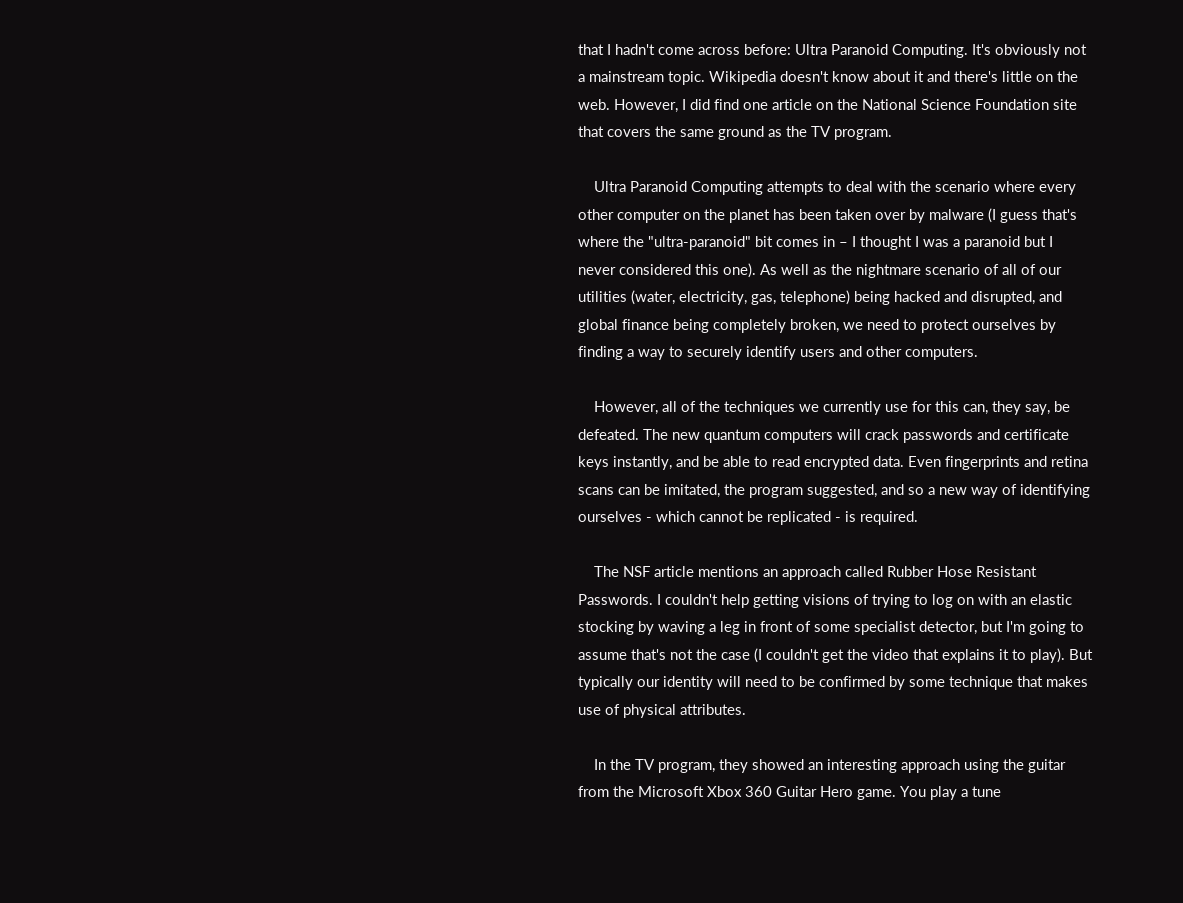that I hadn't come across before: Ultra Paranoid Computing. It's obviously not a mainstream topic. Wikipedia doesn't know about it and there's little on the web. However, I did find one article on the National Science Foundation site that covers the same ground as the TV program.

    Ultra Paranoid Computing attempts to deal with the scenario where every other computer on the planet has been taken over by malware (I guess that's where the "ultra-paranoid" bit comes in – I thought I was a paranoid but I never considered this one). As well as the nightmare scenario of all of our utilities (water, electricity, gas, telephone) being hacked and disrupted, and global finance being completely broken, we need to protect ourselves by finding a way to securely identify users and other computers.

    However, all of the techniques we currently use for this can, they say, be defeated. The new quantum computers will crack passwords and certificate keys instantly, and be able to read encrypted data. Even fingerprints and retina scans can be imitated, the program suggested, and so a new way of identifying ourselves - which cannot be replicated - is required.

    The NSF article mentions an approach called Rubber Hose Resistant Passwords. I couldn't help getting visions of trying to log on with an elastic stocking by waving a leg in front of some specialist detector, but I'm going to assume that's not the case (I couldn't get the video that explains it to play). But typically our identity will need to be confirmed by some technique that makes use of physical attributes.

    In the TV program, they showed an interesting approach using the guitar from the Microsoft Xbox 360 Guitar Hero game. You play a tune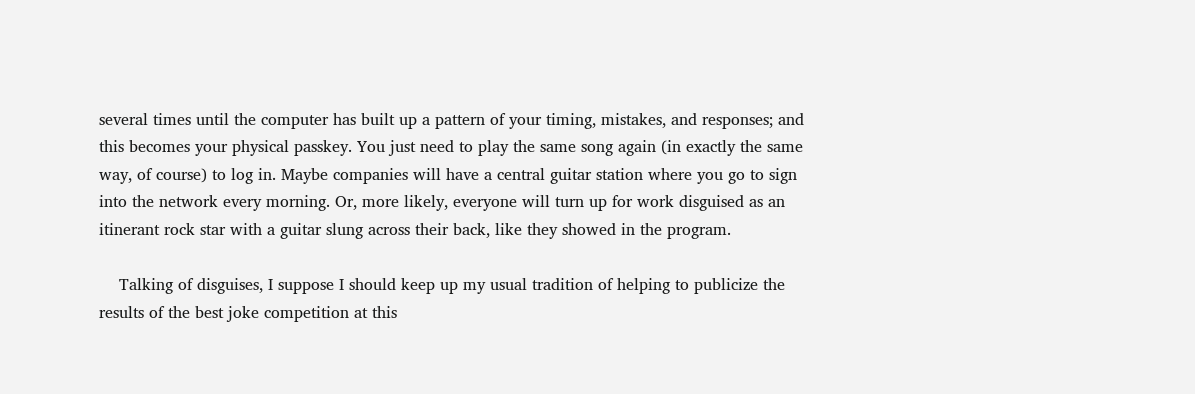several times until the computer has built up a pattern of your timing, mistakes, and responses; and this becomes your physical passkey. You just need to play the same song again (in exactly the same way, of course) to log in. Maybe companies will have a central guitar station where you go to sign into the network every morning. Or, more likely, everyone will turn up for work disguised as an itinerant rock star with a guitar slung across their back, like they showed in the program.

    Talking of disguises, I suppose I should keep up my usual tradition of helping to publicize the results of the best joke competition at this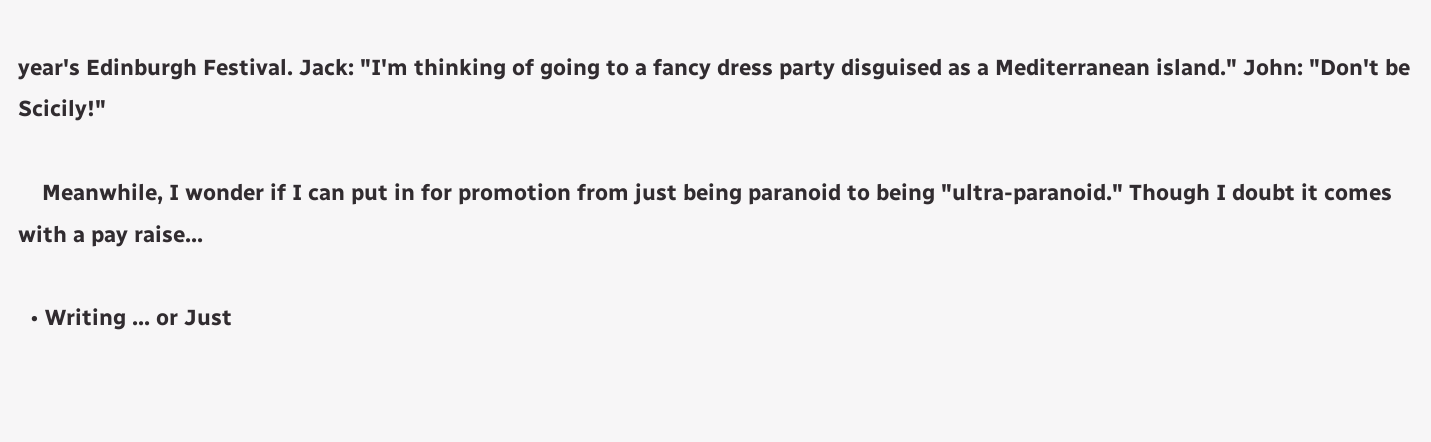year's Edinburgh Festival. Jack: "I'm thinking of going to a fancy dress party disguised as a Mediterranean island." John: "Don't be Scicily!"

    Meanwhile, I wonder if I can put in for promotion from just being paranoid to being "ultra-paranoid." Though I doubt it comes with a pay raise...

  • Writing ... or Just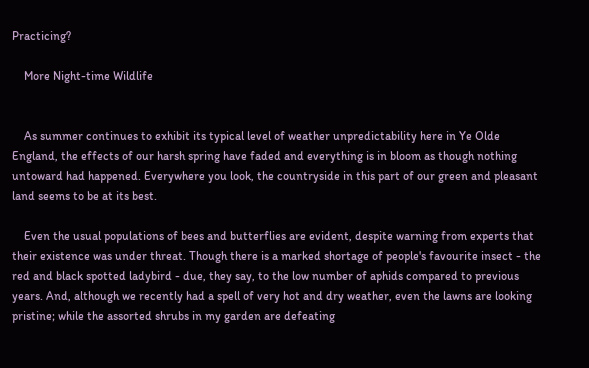Practicing?

    More Night-time Wildlife


    As summer continues to exhibit its typical level of weather unpredictability here in Ye Olde England, the effects of our harsh spring have faded and everything is in bloom as though nothing untoward had happened. Everywhere you look, the countryside in this part of our green and pleasant land seems to be at its best.

    Even the usual populations of bees and butterflies are evident, despite warning from experts that their existence was under threat. Though there is a marked shortage of people's favourite insect - the red and black spotted ladybird - due, they say, to the low number of aphids compared to previous years. And, although we recently had a spell of very hot and dry weather, even the lawns are looking pristine; while the assorted shrubs in my garden are defeating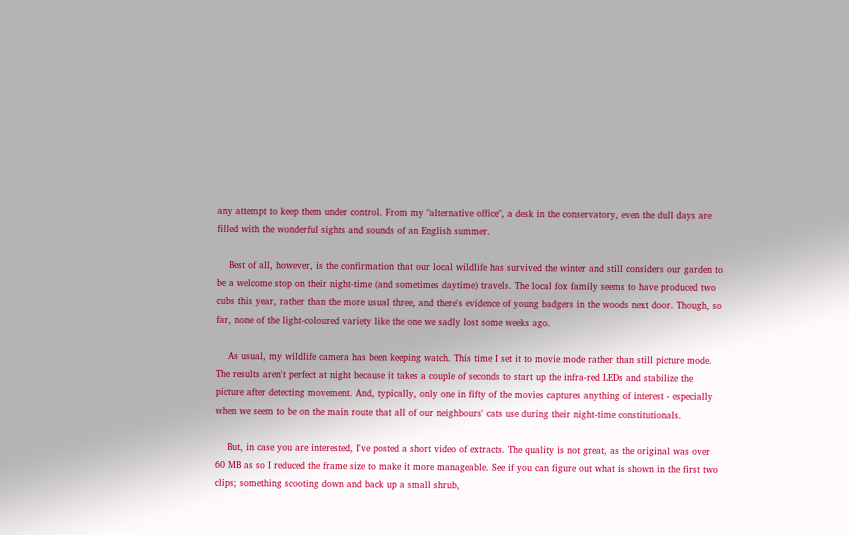any attempt to keep them under control. From my "alternative office", a desk in the conservatory, even the dull days are filled with the wonderful sights and sounds of an English summer.

    Best of all, however, is the confirmation that our local wildlife has survived the winter and still considers our garden to be a welcome stop on their night-time (and sometimes daytime) travels. The local fox family seems to have produced two cubs this year, rather than the more usual three, and there's evidence of young badgers in the woods next door. Though, so far, none of the light-coloured variety like the one we sadly lost some weeks ago.

    As usual, my wildlife camera has been keeping watch. This time I set it to movie mode rather than still picture mode. The results aren't perfect at night because it takes a couple of seconds to start up the infra-red LEDs and stabilize the picture after detecting movement. And, typically, only one in fifty of the movies captures anything of interest - especially when we seem to be on the main route that all of our neighbours' cats use during their night-time constitutionals.

    But, in case you are interested, I've posted a short video of extracts. The quality is not great, as the original was over 60 MB as so I reduced the frame size to make it more manageable. See if you can figure out what is shown in the first two clips; something scooting down and back up a small shrub,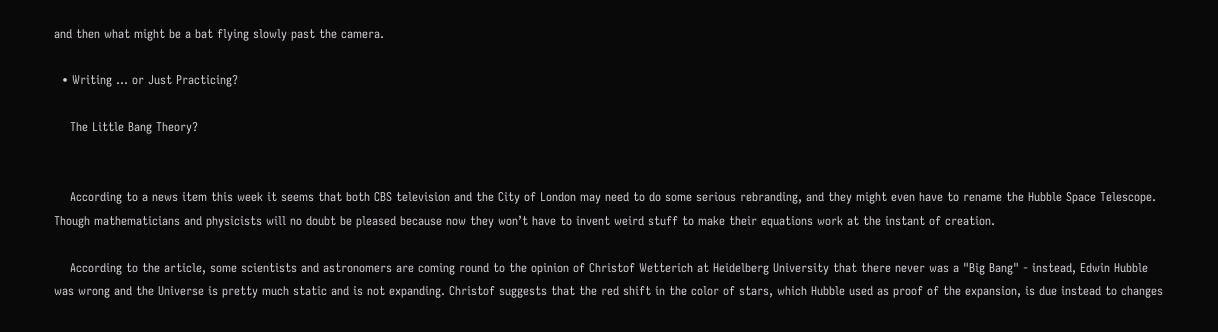and then what might be a bat flying slowly past the camera.

  • Writing ... or Just Practicing?

    The Little Bang Theory?


    According to a news item this week it seems that both CBS television and the City of London may need to do some serious rebranding, and they might even have to rename the Hubble Space Telescope. Though mathematicians and physicists will no doubt be pleased because now they won’t have to invent weird stuff to make their equations work at the instant of creation.

    According to the article, some scientists and astronomers are coming round to the opinion of Christof Wetterich at Heidelberg University that there never was a "Big Bang" - instead, Edwin Hubble was wrong and the Universe is pretty much static and is not expanding. Christof suggests that the red shift in the color of stars, which Hubble used as proof of the expansion, is due instead to changes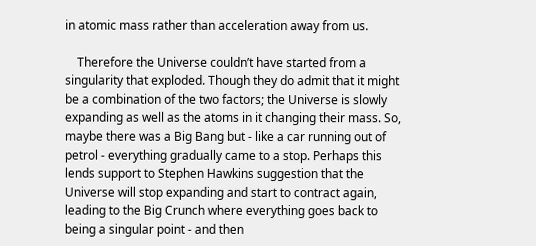in atomic mass rather than acceleration away from us.

    Therefore the Universe couldn’t have started from a singularity that exploded. Though they do admit that it might be a combination of the two factors; the Universe is slowly expanding as well as the atoms in it changing their mass. So, maybe there was a Big Bang but - like a car running out of petrol - everything gradually came to a stop. Perhaps this lends support to Stephen Hawkins suggestion that the Universe will stop expanding and start to contract again, leading to the Big Crunch where everything goes back to being a singular point - and then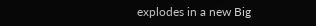explodes in a new Big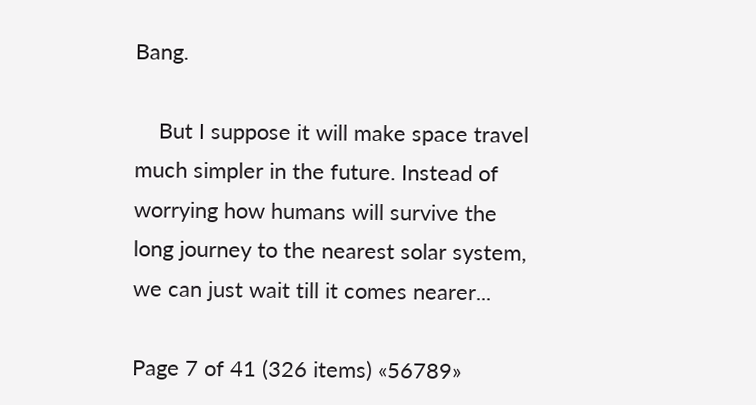Bang.

    But I suppose it will make space travel much simpler in the future. Instead of worrying how humans will survive the long journey to the nearest solar system, we can just wait till it comes nearer...

Page 7 of 41 (326 items) «56789»